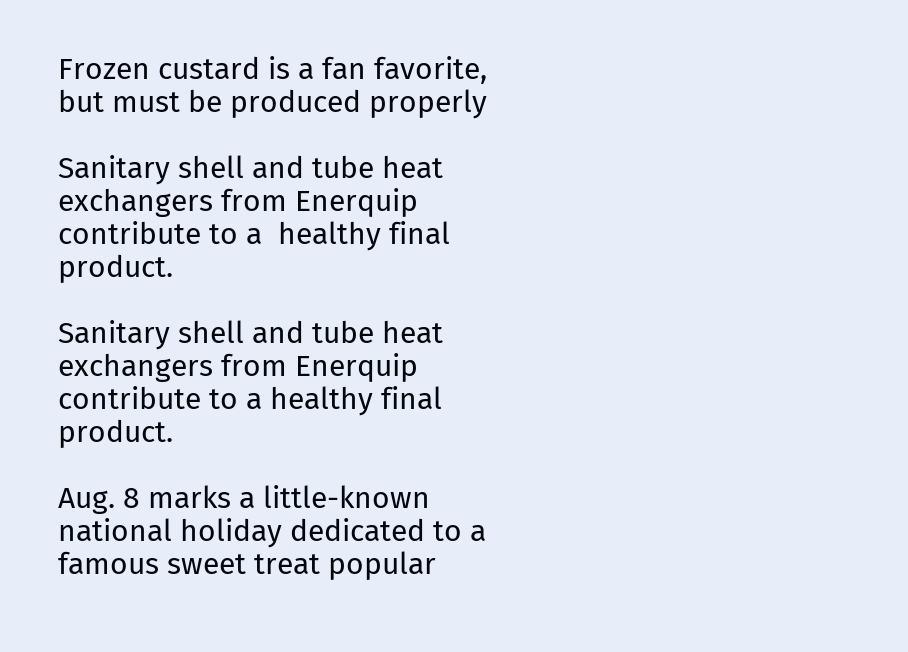Frozen custard is a fan favorite, but must be produced properly

Sanitary shell and tube heat exchangers from Enerquip contribute to a  healthy final product.

Sanitary shell and tube heat exchangers from Enerquip contribute to a healthy final product.

Aug. 8 marks a little-known national holiday dedicated to a famous sweet treat popular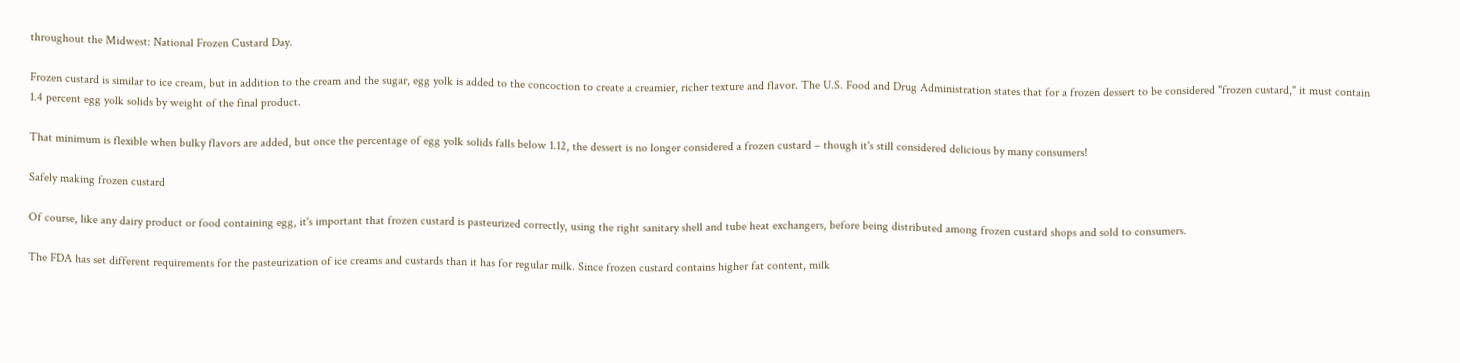throughout the Midwest: National Frozen Custard Day.

Frozen custard is similar to ice cream, but in addition to the cream and the sugar, egg yolk is added to the concoction to create a creamier, richer texture and flavor. The U.S. Food and Drug Administration states that for a frozen dessert to be considered "frozen custard," it must contain 1.4 percent egg yolk solids by weight of the final product.

That minimum is flexible when bulky flavors are added, but once the percentage of egg yolk solids falls below 1.12, the dessert is no longer considered a frozen custard – though it's still considered delicious by many consumers!

Safely making frozen custard

Of course, like any dairy product or food containing egg, it's important that frozen custard is pasteurized correctly, using the right sanitary shell and tube heat exchangers, before being distributed among frozen custard shops and sold to consumers.

The FDA has set different requirements for the pasteurization of ice creams and custards than it has for regular milk. Since frozen custard contains higher fat content, milk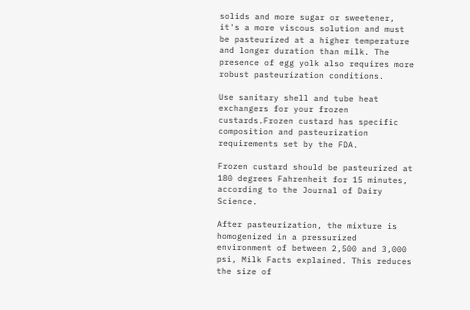solids and more sugar or sweetener, it's a more viscous solution and must be pasteurized at a higher temperature and longer duration than milk. The presence of egg yolk also requires more robust pasteurization conditions.

Use sanitary shell and tube heat exchangers for your frozen custards.Frozen custard has specific composition and pasteurization requirements set by the FDA.

Frozen custard should be pasteurized at 180 degrees Fahrenheit for 15 minutes, according to the Journal of Dairy Science.

After pasteurization, the mixture is homogenized in a pressurized environment of between 2,500 and 3,000 psi, Milk Facts explained. This reduces the size of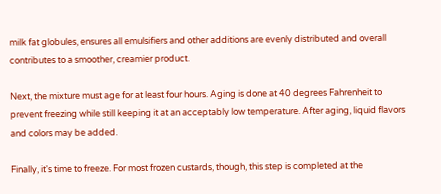milk fat globules, ensures all emulsifiers and other additions are evenly distributed and overall contributes to a smoother, creamier product.

Next, the mixture must age for at least four hours. Aging is done at 40 degrees Fahrenheit to prevent freezing while still keeping it at an acceptably low temperature. After aging, liquid flavors and colors may be added.

Finally, it's time to freeze. For most frozen custards, though, this step is completed at the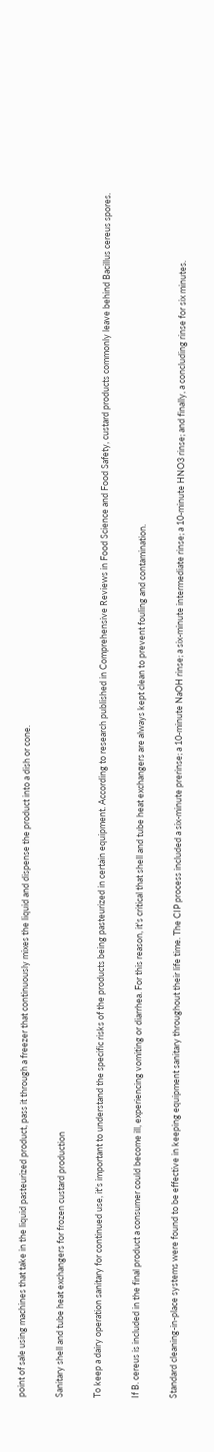point of sale using machines that take in the liquid pasteurized product, pass it through a freezer that continuously mixes the liquid and dispense the product into a dish or cone.

Sanitary shell and tube heat exchangers for frozen custard production

To keep a dairy operation sanitary for continued use, it's important to understand the specific risks of the products being pasteurized in certain equipment. According to research published in Comprehensive Reviews in Food Science and Food Safety, custard products commonly leave behind Bacillus cereus spores.

If B. cereus is included in the final product a consumer could become ill, experiencing vomiting or diarrhea. For this reason, it's critical that shell and tube heat exchangers are always kept clean to prevent fouling and contamination.

Standard cleaning-in-place systems were found to be effective in keeping equipment sanitary throughout their life time. The CIP process included a six-minute prerinse; a 10-minute NaOH rinse; a six-minute intermediate rinse; a 10-minute HNO3 rinse; and finally, a concluding rinse for six minutes.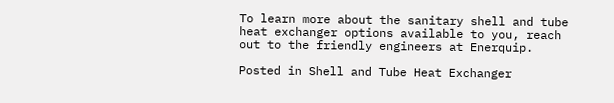To learn more about the sanitary shell and tube heat exchanger options available to you, reach out to the friendly engineers at Enerquip.

Posted in Shell and Tube Heat Exchanger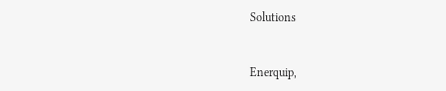Solutions


Enerquip,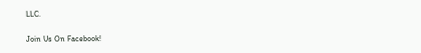LLC.

Join Us On Facebook!